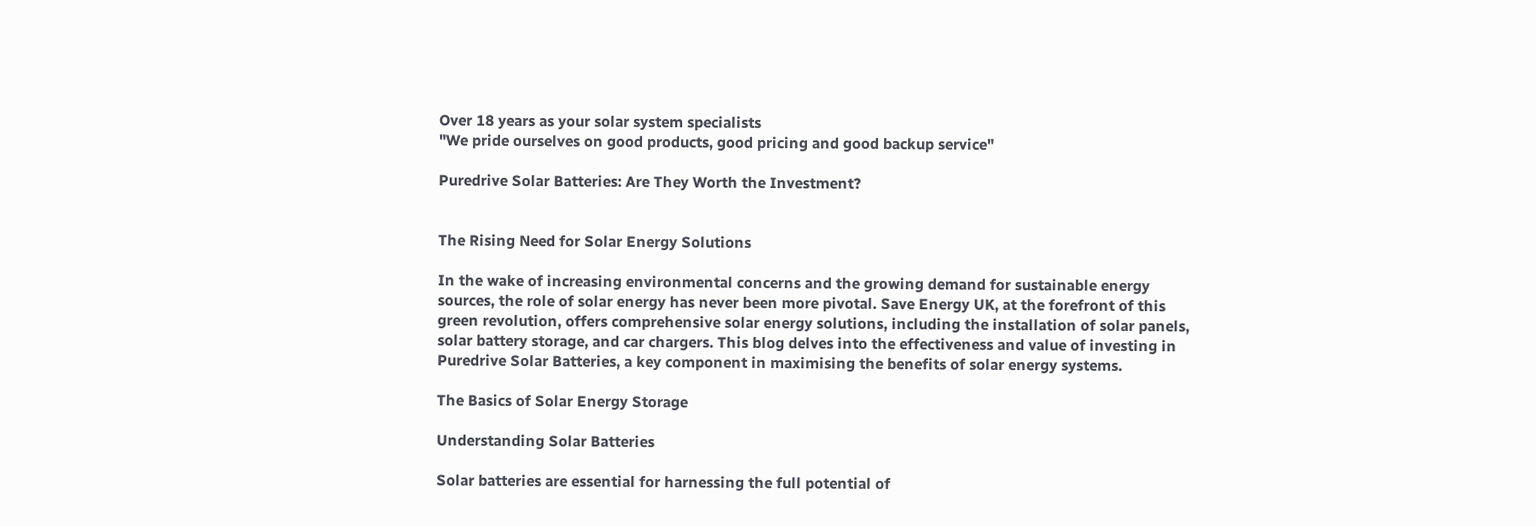Over 18 years as your solar system specialists
"We pride ourselves on good products, good pricing and good backup service"

Puredrive Solar Batteries: Are They Worth the Investment?


The Rising Need for Solar Energy Solutions

In the wake of increasing environmental concerns and the growing demand for sustainable energy sources, the role of solar energy has never been more pivotal. Save Energy UK, at the forefront of this green revolution, offers comprehensive solar energy solutions, including the installation of solar panels, solar battery storage, and car chargers. This blog delves into the effectiveness and value of investing in Puredrive Solar Batteries, a key component in maximising the benefits of solar energy systems.

The Basics of Solar Energy Storage

Understanding Solar Batteries

Solar batteries are essential for harnessing the full potential of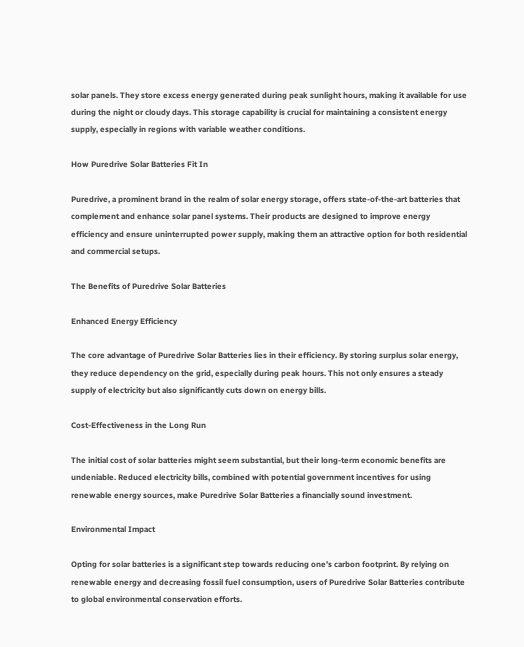solar panels. They store excess energy generated during peak sunlight hours, making it available for use during the night or cloudy days. This storage capability is crucial for maintaining a consistent energy supply, especially in regions with variable weather conditions.

How Puredrive Solar Batteries Fit In

Puredrive, a prominent brand in the realm of solar energy storage, offers state-of-the-art batteries that complement and enhance solar panel systems. Their products are designed to improve energy efficiency and ensure uninterrupted power supply, making them an attractive option for both residential and commercial setups.

The Benefits of Puredrive Solar Batteries

Enhanced Energy Efficiency

The core advantage of Puredrive Solar Batteries lies in their efficiency. By storing surplus solar energy, they reduce dependency on the grid, especially during peak hours. This not only ensures a steady supply of electricity but also significantly cuts down on energy bills.

Cost-Effectiveness in the Long Run

The initial cost of solar batteries might seem substantial, but their long-term economic benefits are undeniable. Reduced electricity bills, combined with potential government incentives for using renewable energy sources, make Puredrive Solar Batteries a financially sound investment.

Environmental Impact

Opting for solar batteries is a significant step towards reducing one’s carbon footprint. By relying on renewable energy and decreasing fossil fuel consumption, users of Puredrive Solar Batteries contribute to global environmental conservation efforts.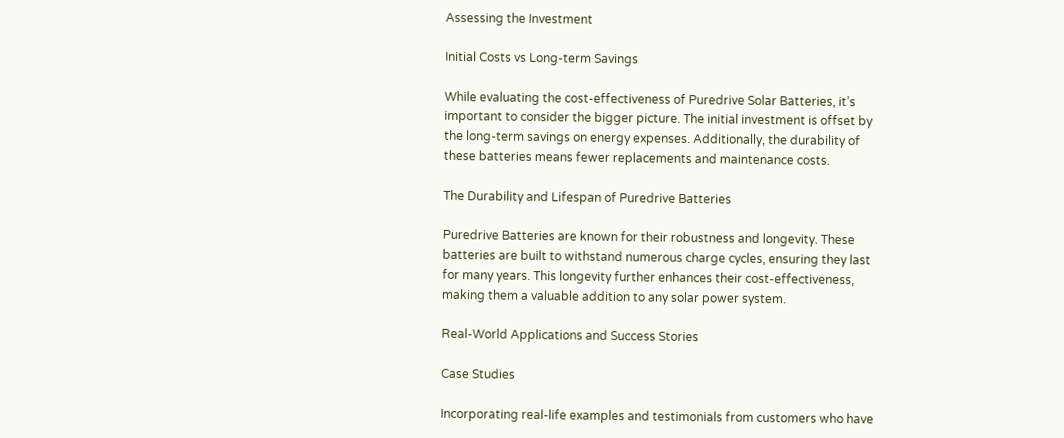Assessing the Investment

Initial Costs vs Long-term Savings

While evaluating the cost-effectiveness of Puredrive Solar Batteries, it’s important to consider the bigger picture. The initial investment is offset by the long-term savings on energy expenses. Additionally, the durability of these batteries means fewer replacements and maintenance costs.

The Durability and Lifespan of Puredrive Batteries

Puredrive Batteries are known for their robustness and longevity. These batteries are built to withstand numerous charge cycles, ensuring they last for many years. This longevity further enhances their cost-effectiveness, making them a valuable addition to any solar power system.

Real-World Applications and Success Stories

Case Studies

Incorporating real-life examples and testimonials from customers who have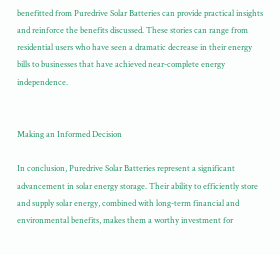benefitted from Puredrive Solar Batteries can provide practical insights and reinforce the benefits discussed. These stories can range from residential users who have seen a dramatic decrease in their energy bills to businesses that have achieved near-complete energy independence.


Making an Informed Decision

In conclusion, Puredrive Solar Batteries represent a significant advancement in solar energy storage. Their ability to efficiently store and supply solar energy, combined with long-term financial and environmental benefits, makes them a worthy investment for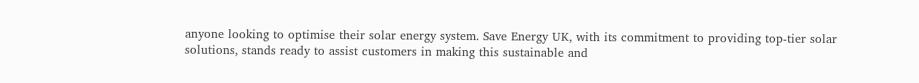anyone looking to optimise their solar energy system. Save Energy UK, with its commitment to providing top-tier solar solutions, stands ready to assist customers in making this sustainable and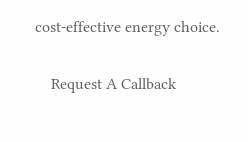cost-effective energy choice.

    Request A Callback